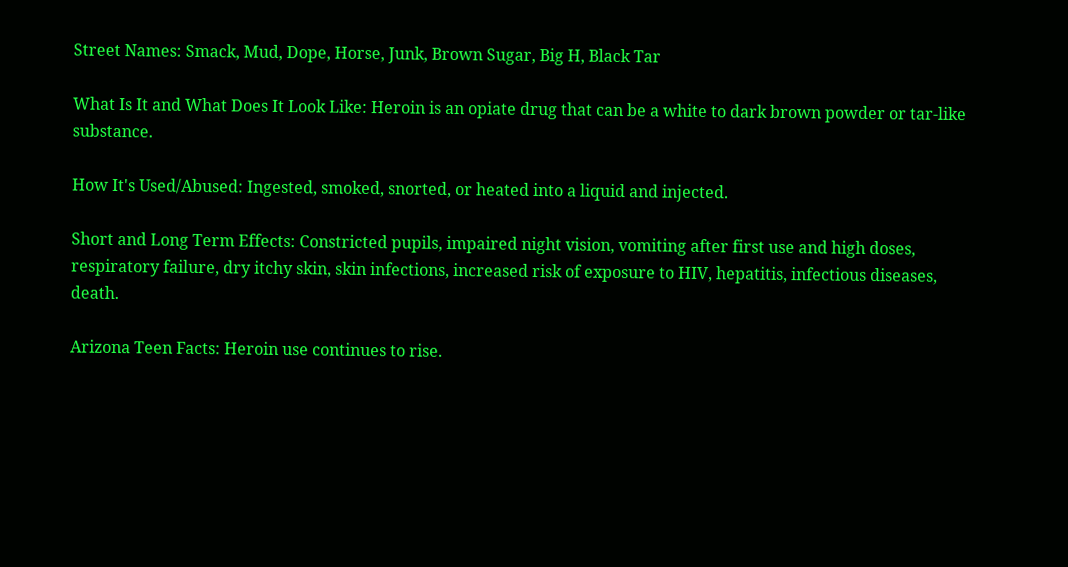Street Names: Smack, Mud, Dope, Horse, Junk, Brown Sugar, Big H, Black Tar

What Is It and What Does It Look Like: Heroin is an opiate drug that can be a white to dark brown powder or tar-like substance.

How It's Used/Abused: Ingested, smoked, snorted, or heated into a liquid and injected.

Short and Long Term Effects: Constricted pupils, impaired night vision, vomiting after first use and high doses, respiratory failure, dry itchy skin, skin infections, increased risk of exposure to HIV, hepatitis, infectious diseases, death.

Arizona Teen Facts: Heroin use continues to rise.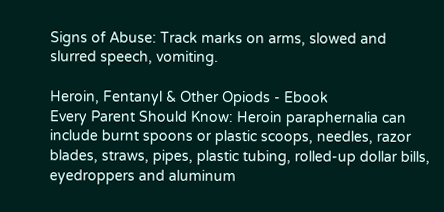Signs of Abuse: Track marks on arms, slowed and slurred speech, vomiting.

Heroin, Fentanyl & Other Opiods - Ebook
Every Parent Should Know: Heroin paraphernalia can include burnt spoons or plastic scoops, needles, razor blades, straws, pipes, plastic tubing, rolled-up dollar bills, eyedroppers and aluminum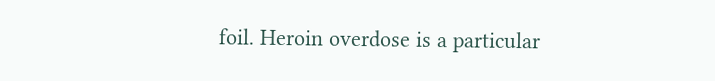foil. Heroin overdose is a particular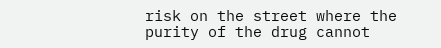risk on the street where the purity of the drug cannot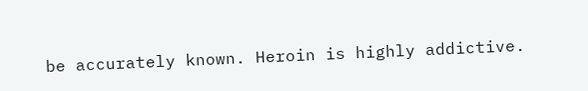be accurately known. Heroin is highly addictive.